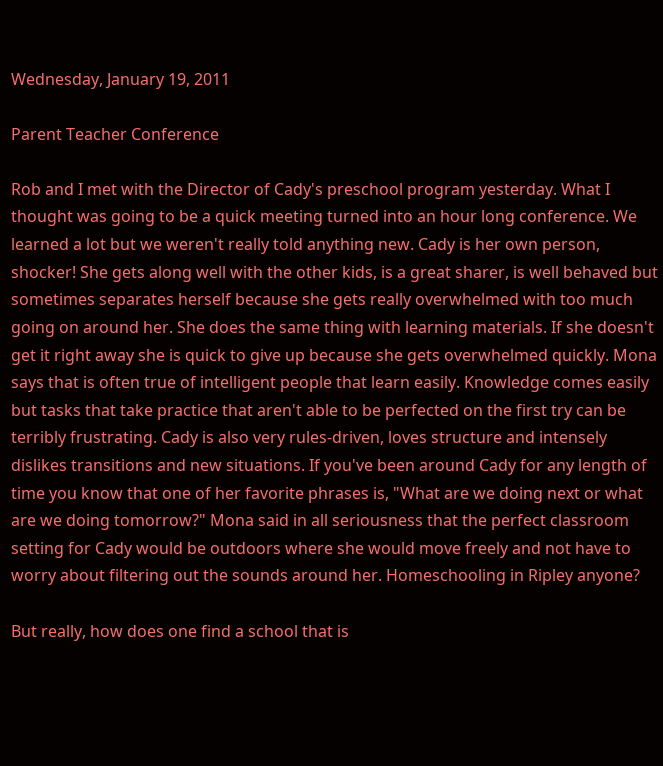Wednesday, January 19, 2011

Parent Teacher Conference

Rob and I met with the Director of Cady's preschool program yesterday. What I thought was going to be a quick meeting turned into an hour long conference. We learned a lot but we weren't really told anything new. Cady is her own person, shocker! She gets along well with the other kids, is a great sharer, is well behaved but sometimes separates herself because she gets really overwhelmed with too much going on around her. She does the same thing with learning materials. If she doesn't get it right away she is quick to give up because she gets overwhelmed quickly. Mona says that is often true of intelligent people that learn easily. Knowledge comes easily but tasks that take practice that aren't able to be perfected on the first try can be terribly frustrating. Cady is also very rules-driven, loves structure and intensely dislikes transitions and new situations. If you've been around Cady for any length of time you know that one of her favorite phrases is, "What are we doing next or what are we doing tomorrow?" Mona said in all seriousness that the perfect classroom setting for Cady would be outdoors where she would move freely and not have to worry about filtering out the sounds around her. Homeschooling in Ripley anyone?

But really, how does one find a school that is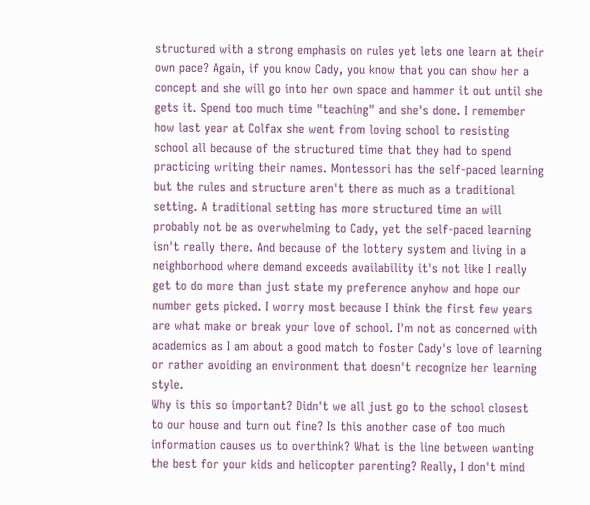structured with a strong emphasis on rules yet lets one learn at their own pace? Again, if you know Cady, you know that you can show her a concept and she will go into her own space and hammer it out until she gets it. Spend too much time "teaching" and she's done. I remember how last year at Colfax she went from loving school to resisting school all because of the structured time that they had to spend practicing writing their names. Montessori has the self-paced learning but the rules and structure aren't there as much as a traditional setting. A traditional setting has more structured time an will probably not be as overwhelming to Cady, yet the self-paced learning isn't really there. And because of the lottery system and living in a neighborhood where demand exceeds availability it's not like I really get to do more than just state my preference anyhow and hope our number gets picked. I worry most because I think the first few years are what make or break your love of school. I'm not as concerned with academics as I am about a good match to foster Cady's love of learning or rather avoiding an environment that doesn't recognize her learning style.
Why is this so important? Didn't we all just go to the school closest to our house and turn out fine? Is this another case of too much information causes us to overthink? What is the line between wanting the best for your kids and helicopter parenting? Really, I don't mind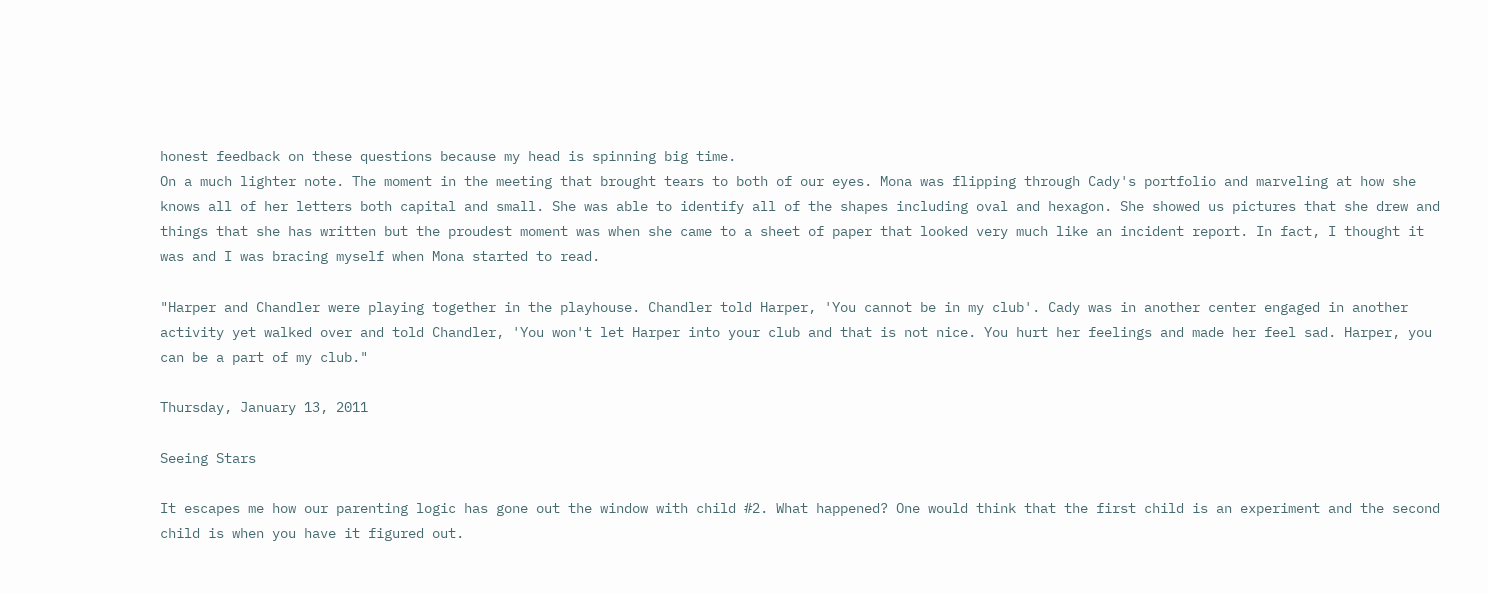honest feedback on these questions because my head is spinning big time.
On a much lighter note. The moment in the meeting that brought tears to both of our eyes. Mona was flipping through Cady's portfolio and marveling at how she knows all of her letters both capital and small. She was able to identify all of the shapes including oval and hexagon. She showed us pictures that she drew and things that she has written but the proudest moment was when she came to a sheet of paper that looked very much like an incident report. In fact, I thought it was and I was bracing myself when Mona started to read.

"Harper and Chandler were playing together in the playhouse. Chandler told Harper, 'You cannot be in my club'. Cady was in another center engaged in another activity yet walked over and told Chandler, 'You won't let Harper into your club and that is not nice. You hurt her feelings and made her feel sad. Harper, you can be a part of my club."

Thursday, January 13, 2011

Seeing Stars

It escapes me how our parenting logic has gone out the window with child #2. What happened? One would think that the first child is an experiment and the second child is when you have it figured out.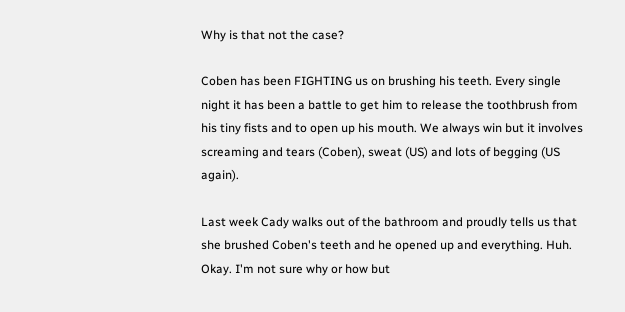Why is that not the case?

Coben has been FIGHTING us on brushing his teeth. Every single night it has been a battle to get him to release the toothbrush from his tiny fists and to open up his mouth. We always win but it involves screaming and tears (Coben), sweat (US) and lots of begging (US again).

Last week Cady walks out of the bathroom and proudly tells us that she brushed Coben's teeth and he opened up and everything. Huh. Okay. I'm not sure why or how but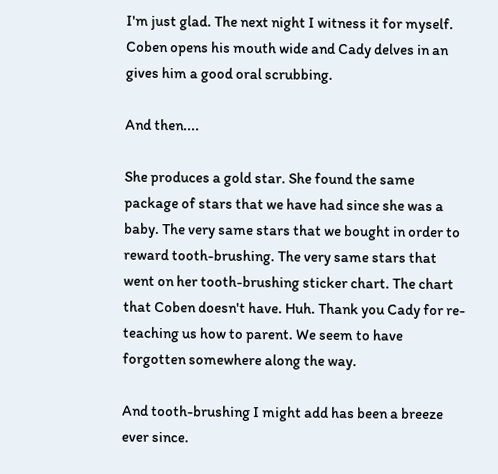I'm just glad. The next night I witness it for myself. Coben opens his mouth wide and Cady delves in an gives him a good oral scrubbing.

And then....

She produces a gold star. She found the same package of stars that we have had since she was a baby. The very same stars that we bought in order to reward tooth-brushing. The very same stars that went on her tooth-brushing sticker chart. The chart that Coben doesn't have. Huh. Thank you Cady for re-teaching us how to parent. We seem to have forgotten somewhere along the way.

And tooth-brushing I might add has been a breeze ever since.